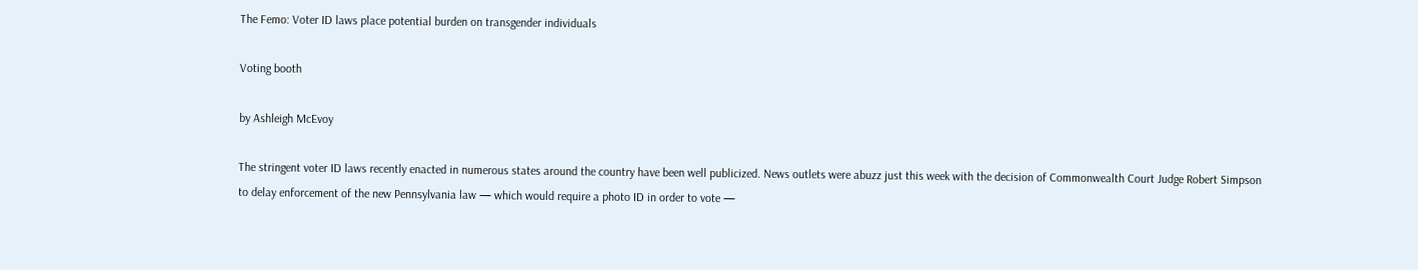The Femo: Voter ID laws place potential burden on transgender individuals

Voting booth

by Ashleigh McEvoy

The stringent voter ID laws recently enacted in numerous states around the country have been well publicized. News outlets were abuzz just this week with the decision of Commonwealth Court Judge Robert Simpson to delay enforcement of the new Pennsylvania law — which would require a photo ID in order to vote —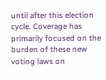until after this election cycle. Coverage has primarily focused on the burden of these new voting laws on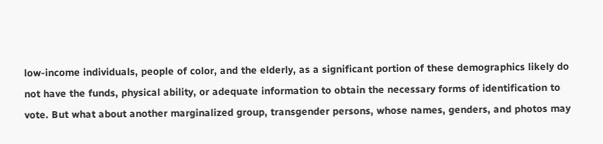low-income individuals, people of color, and the elderly, as a significant portion of these demographics likely do not have the funds, physical ability, or adequate information to obtain the necessary forms of identification to vote. But what about another marginalized group, transgender persons, whose names, genders, and photos may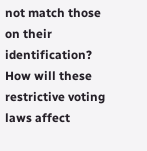not match those on their identification? How will these restrictive voting laws affect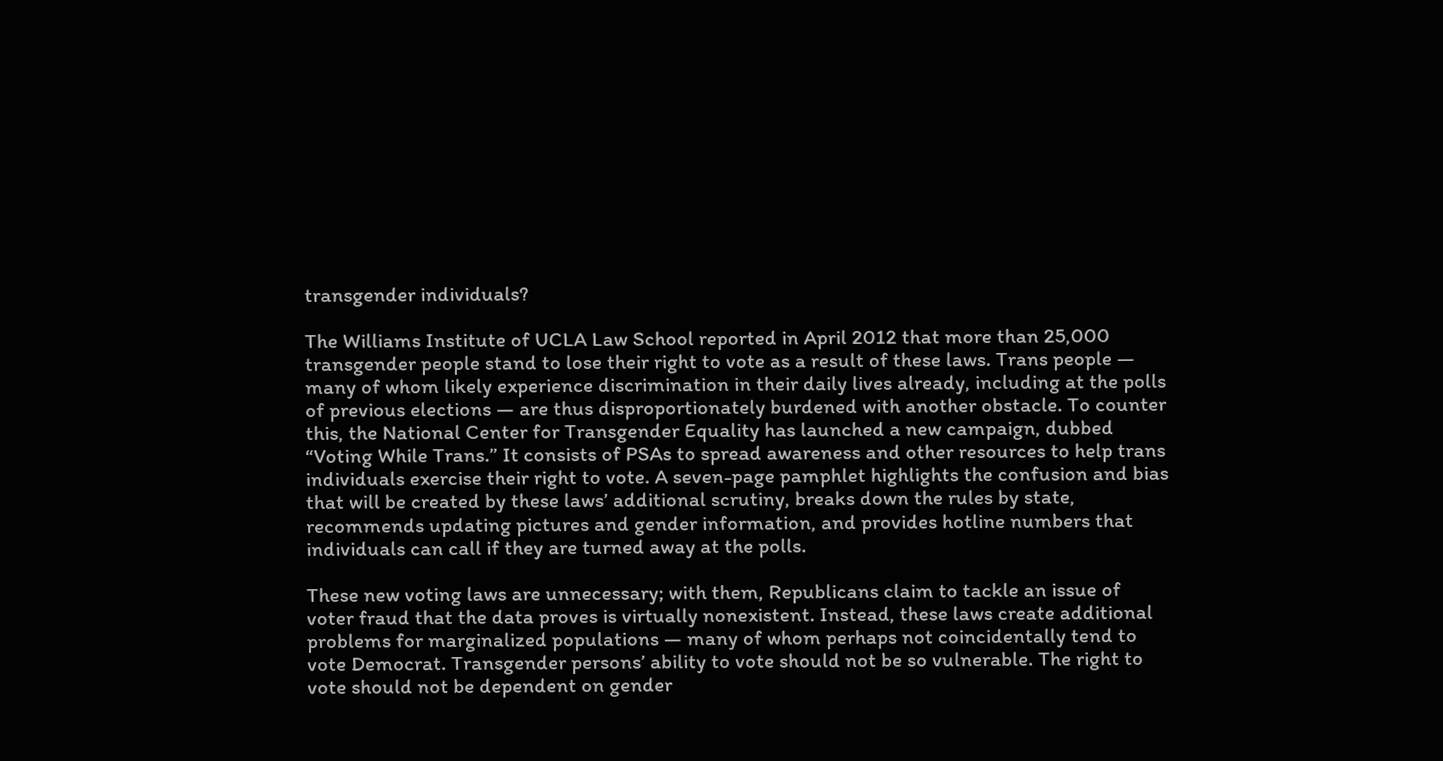transgender individuals?

The Williams Institute of UCLA Law School reported in April 2012 that more than 25,000 transgender people stand to lose their right to vote as a result of these laws. Trans people — many of whom likely experience discrimination in their daily lives already, including at the polls of previous elections — are thus disproportionately burdened with another obstacle. To counter this, the National Center for Transgender Equality has launched a new campaign, dubbed “Voting While Trans.” It consists of PSAs to spread awareness and other resources to help trans individuals exercise their right to vote. A seven-page pamphlet highlights the confusion and bias that will be created by these laws’ additional scrutiny, breaks down the rules by state, recommends updating pictures and gender information, and provides hotline numbers that individuals can call if they are turned away at the polls.

These new voting laws are unnecessary; with them, Republicans claim to tackle an issue of voter fraud that the data proves is virtually nonexistent. Instead, these laws create additional problems for marginalized populations — many of whom perhaps not coincidentally tend to vote Democrat. Transgender persons’ ability to vote should not be so vulnerable. The right to vote should not be dependent on gender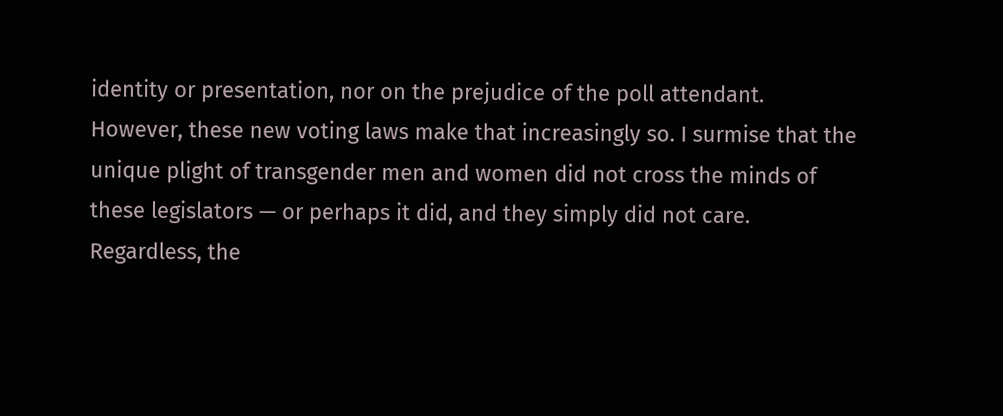identity or presentation, nor on the prejudice of the poll attendant. However, these new voting laws make that increasingly so. I surmise that the unique plight of transgender men and women did not cross the minds of these legislators — or perhaps it did, and they simply did not care. Regardless, the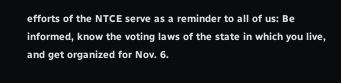efforts of the NTCE serve as a reminder to all of us: Be informed, know the voting laws of the state in which you live, and get organized for Nov. 6.